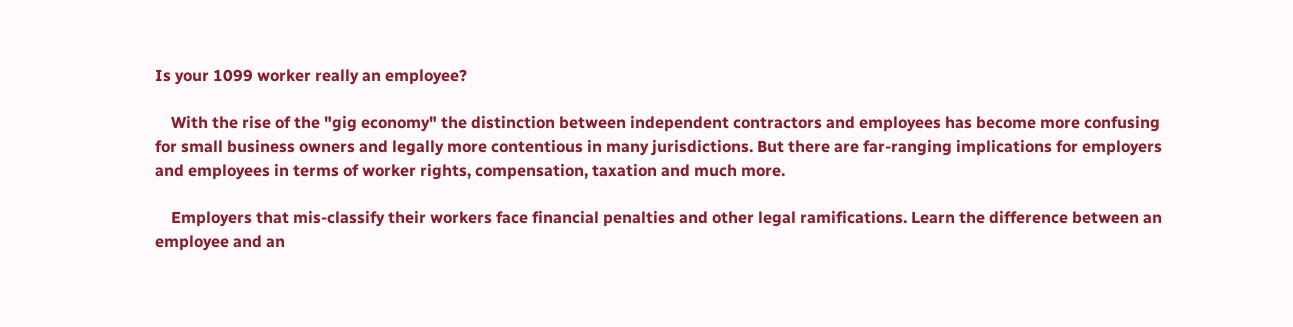Is your 1099 worker really an employee?

    With the rise of the "gig economy" the distinction between independent contractors and employees has become more confusing for small business owners and legally more contentious in many jurisdictions. But there are far-ranging implications for employers and employees in terms of worker rights, compensation, taxation and much more.

    Employers that mis-classify their workers face financial penalties and other legal ramifications. Learn the difference between an employee and an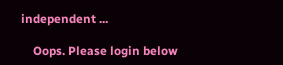independent ...

    Oops. Please login below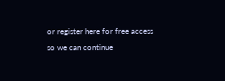or register here for free access so we can continue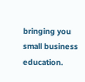bringing you small business education.